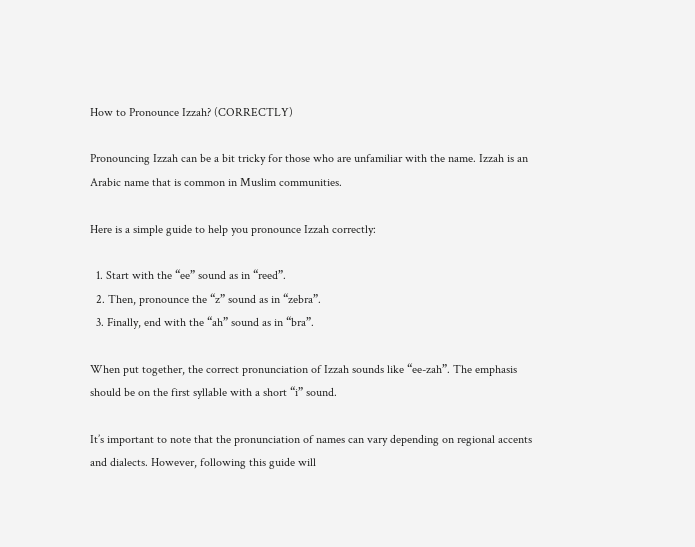How to Pronounce Izzah? (CORRECTLY)

Pronouncing Izzah can be a bit tricky for those who are unfamiliar with the name. Izzah is an Arabic name that is common in Muslim communities.

Here is a simple guide to help you pronounce Izzah correctly:

  1. Start with the “ee” sound as in “reed”.
  2. Then, pronounce the “z” sound as in “zebra”.
  3. Finally, end with the “ah” sound as in “bra”.

When put together, the correct pronunciation of Izzah sounds like “ee-zah”. The emphasis should be on the first syllable with a short “i” sound.

It’s important to note that the pronunciation of names can vary depending on regional accents and dialects. However, following this guide will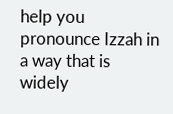help you pronounce Izzah in a way that is widely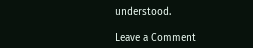understood.

Leave a Comment